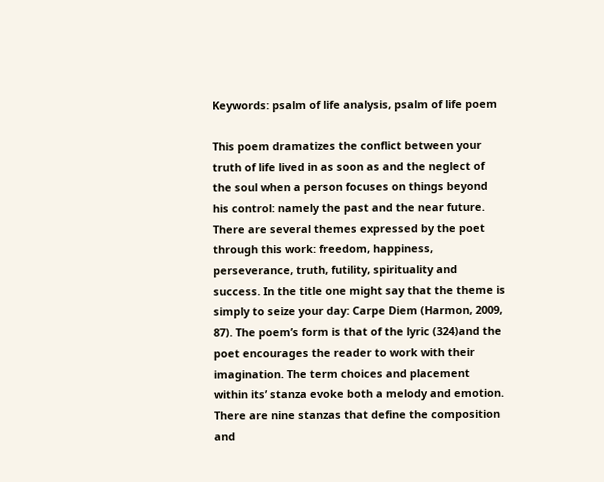Keywords: psalm of life analysis, psalm of life poem

This poem dramatizes the conflict between your truth of life lived in as soon as and the neglect of the soul when a person focuses on things beyond his control: namely the past and the near future. There are several themes expressed by the poet through this work: freedom, happiness, perseverance, truth, futility, spirituality and success. In the title one might say that the theme is simply to seize your day: Carpe Diem (Harmon, 2009, 87). The poem’s form is that of the lyric (324)and the poet encourages the reader to work with their imagination. The term choices and placement within its’ stanza evoke both a melody and emotion. There are nine stanzas that define the composition and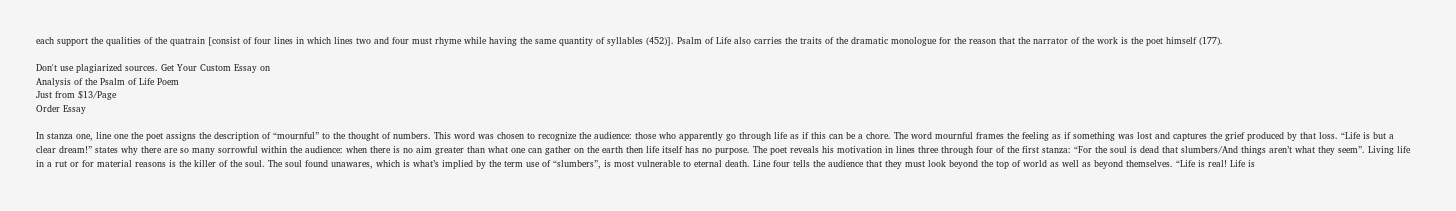each support the qualities of the quatrain [consist of four lines in which lines two and four must rhyme while having the same quantity of syllables (452)]. Psalm of Life also carries the traits of the dramatic monologue for the reason that the narrator of the work is the poet himself (177).

Don't use plagiarized sources. Get Your Custom Essay on
Analysis of the Psalm of Life Poem
Just from $13/Page
Order Essay

In stanza one, line one the poet assigns the description of “mournful” to the thought of numbers. This word was chosen to recognize the audience: those who apparently go through life as if this can be a chore. The word mournful frames the feeling as if something was lost and captures the grief produced by that loss. “Life is but a clear dream!” states why there are so many sorrowful within the audience: when there is no aim greater than what one can gather on the earth then life itself has no purpose. The poet reveals his motivation in lines three through four of the first stanza: “For the soul is dead that slumbers/And things aren’t what they seem”. Living life in a rut or for material reasons is the killer of the soul. The soul found unawares, which is what’s implied by the term use of “slumbers”, is most vulnerable to eternal death. Line four tells the audience that they must look beyond the top of world as well as beyond themselves. “Life is real! Life is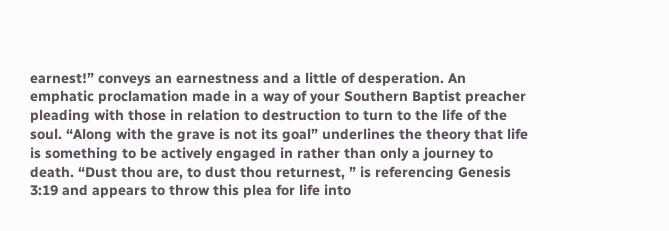earnest!” conveys an earnestness and a little of desperation. An emphatic proclamation made in a way of your Southern Baptist preacher pleading with those in relation to destruction to turn to the life of the soul. “Along with the grave is not its goal” underlines the theory that life is something to be actively engaged in rather than only a journey to death. “Dust thou are, to dust thou returnest, ” is referencing Genesis 3:19 and appears to throw this plea for life into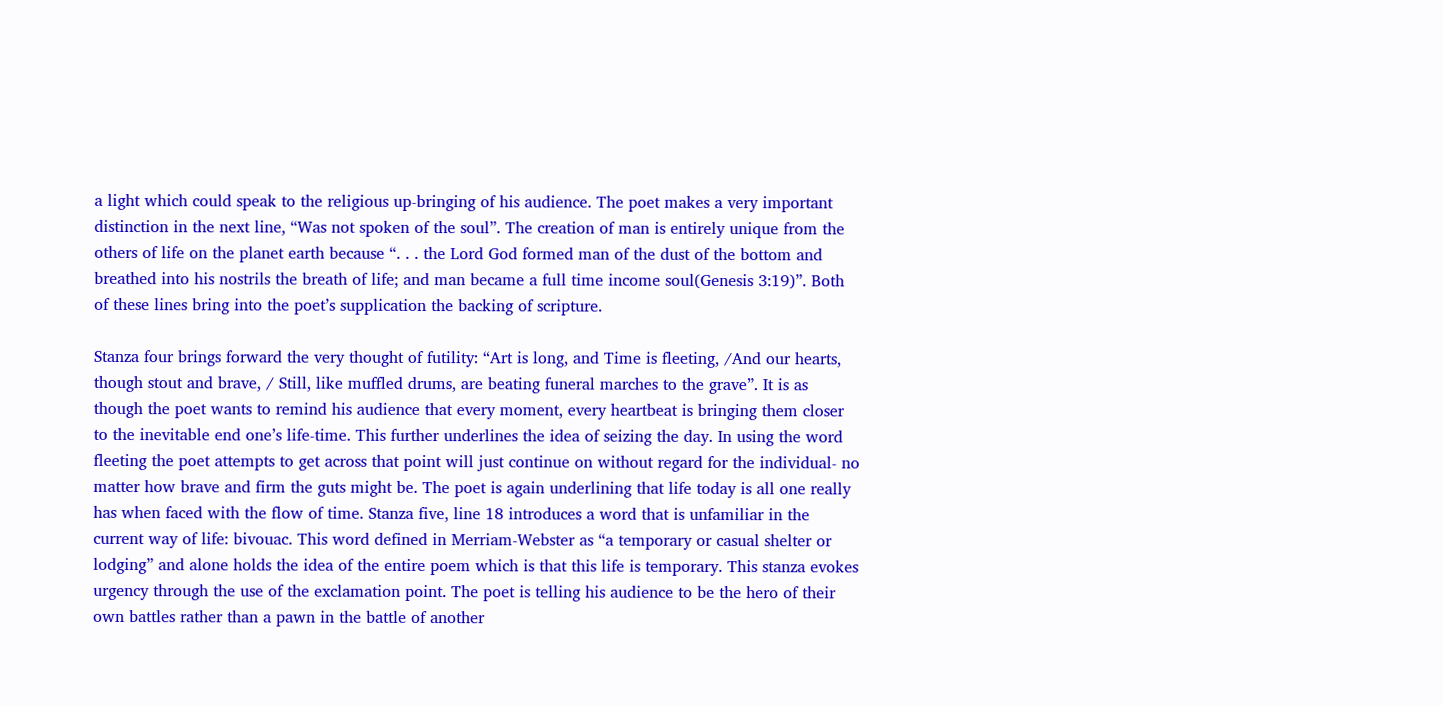a light which could speak to the religious up-bringing of his audience. The poet makes a very important distinction in the next line, “Was not spoken of the soul”. The creation of man is entirely unique from the others of life on the planet earth because “. . . the Lord God formed man of the dust of the bottom and breathed into his nostrils the breath of life; and man became a full time income soul(Genesis 3:19)”. Both of these lines bring into the poet’s supplication the backing of scripture.

Stanza four brings forward the very thought of futility: “Art is long, and Time is fleeting, /And our hearts, though stout and brave, / Still, like muffled drums, are beating funeral marches to the grave”. It is as though the poet wants to remind his audience that every moment, every heartbeat is bringing them closer to the inevitable end one’s life-time. This further underlines the idea of seizing the day. In using the word fleeting the poet attempts to get across that point will just continue on without regard for the individual- no matter how brave and firm the guts might be. The poet is again underlining that life today is all one really has when faced with the flow of time. Stanza five, line 18 introduces a word that is unfamiliar in the current way of life: bivouac. This word defined in Merriam-Webster as “a temporary or casual shelter or lodging” and alone holds the idea of the entire poem which is that this life is temporary. This stanza evokes urgency through the use of the exclamation point. The poet is telling his audience to be the hero of their own battles rather than a pawn in the battle of another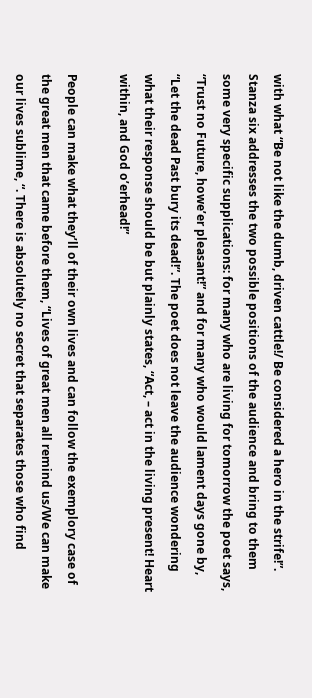with what “Be not like the dumb, driven cattle!/ Be considered a hero in the strife!”. Stanza six addresses the two possible positions of the audience and bring to them some very specific supplications: for many who are living for tomorrow the poet says, “Trust no Future, howe’er pleasant!” and for many who would lament days gone by, “Let the dead Past bury its dead!”. The poet does not leave the audience wondering what their response should be but plainly states, “Act, – act in the living present! Heart within, and God o’erhead!”

People can make what they’ll of their own lives and can follow the exemplory case of the great men that came before them, “Lives of great men all remind us/We can make our lives sublime, “. There is absolutely no secret that separates those who find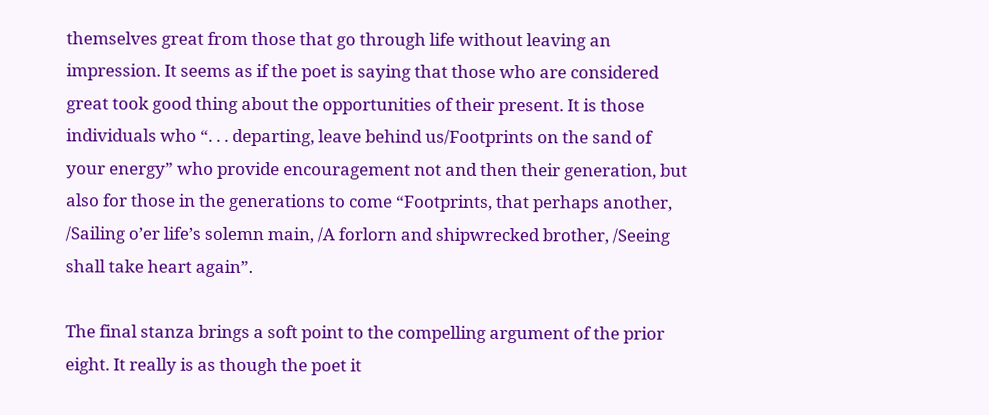themselves great from those that go through life without leaving an impression. It seems as if the poet is saying that those who are considered great took good thing about the opportunities of their present. It is those individuals who “. . . departing, leave behind us/Footprints on the sand of your energy” who provide encouragement not and then their generation, but also for those in the generations to come “Footprints, that perhaps another, /Sailing o’er life’s solemn main, /A forlorn and shipwrecked brother, /Seeing shall take heart again”.

The final stanza brings a soft point to the compelling argument of the prior eight. It really is as though the poet it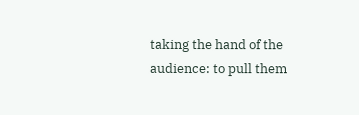taking the hand of the audience: to pull them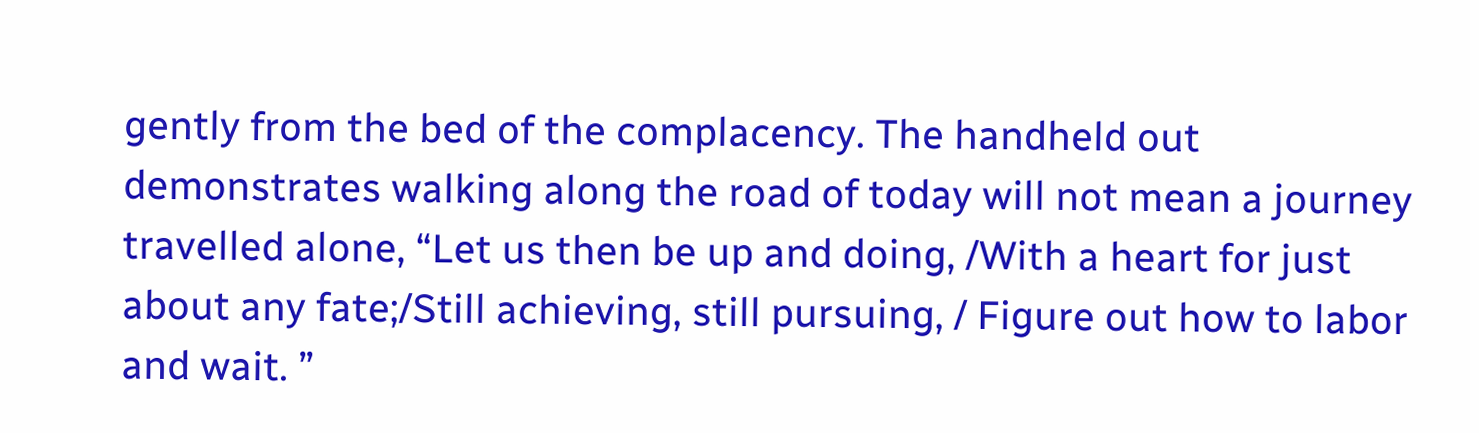gently from the bed of the complacency. The handheld out demonstrates walking along the road of today will not mean a journey travelled alone, “Let us then be up and doing, /With a heart for just about any fate;/Still achieving, still pursuing, / Figure out how to labor and wait. ”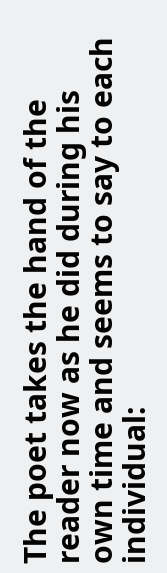The poet takes the hand of the reader now as he did during his own time and seems to say to each individual: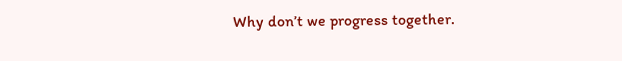Why don’t we progress together.